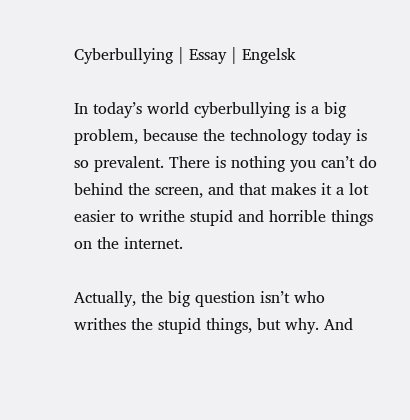Cyberbullying | Essay | Engelsk

In today’s world cyberbullying is a big problem, because the technology today is so prevalent. There is nothing you can’t do behind the screen, and that makes it a lot easier to writhe stupid and horrible things on the internet.

Actually, the big question isn’t who writhes the stupid things, but why. And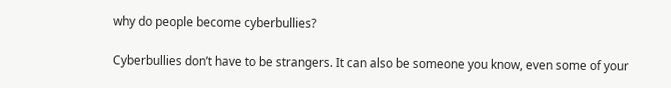why do people become cyberbullies?

Cyberbullies don’t have to be strangers. It can also be someone you know, even some of your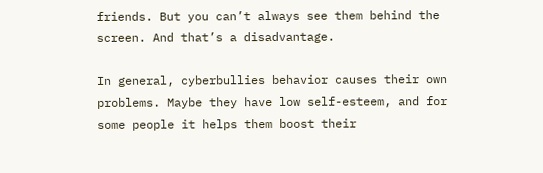friends. But you can’t always see them behind the screen. And that’s a disadvantage.

In general, cyberbullies behavior causes their own problems. Maybe they have low self-esteem, and for some people it helps them boost their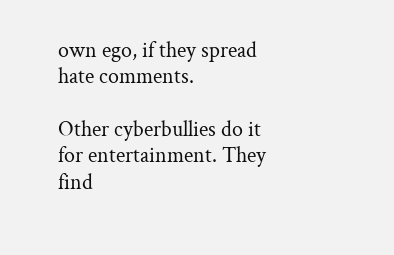own ego, if they spread hate comments.

Other cyberbullies do it for entertainment. They find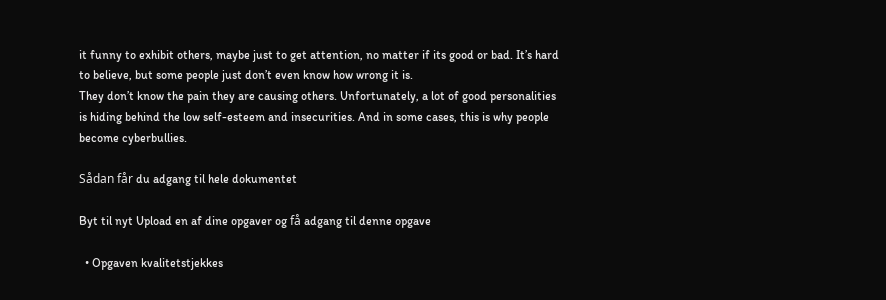it funny to exhibit others, maybe just to get attention, no matter if its good or bad. It’s hard to believe, but some people just don’t even know how wrong it is.
They don’t know the pain they are causing others. Unfortunately, a lot of good personalities is hiding behind the low self-esteem and insecurities. And in some cases, this is why people become cyberbullies.

Sådan får du adgang til hele dokumentet

Byt til nyt Upload en af dine opgaver og få adgang til denne opgave

  • Opgaven kvalitetstjekkes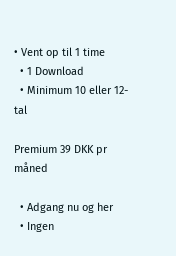• Vent op til 1 time
  • 1 Download
  • Minimum 10 eller 12-tal

Premium 39 DKK pr måned

  • Adgang nu og her
  • Ingen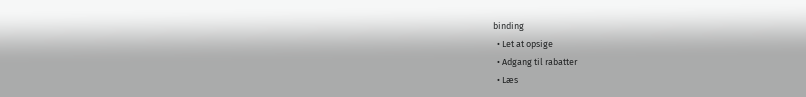binding
  • Let at opsige
  • Adgang til rabatter
  • Læs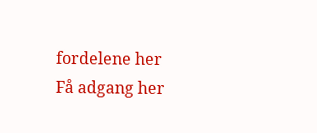fordelene her
Få adgang her